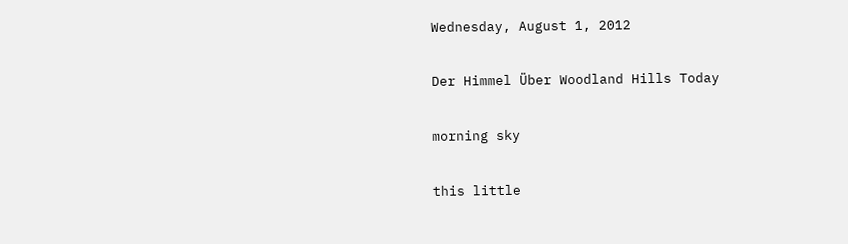Wednesday, August 1, 2012

Der Himmel Über Woodland Hills Today

morning sky

this little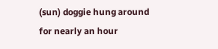(sun) doggie hung around for nearly an hour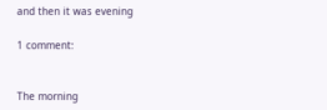and then it was evening

1 comment:


The morning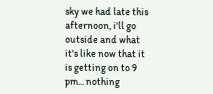sky we had late this afternoon, i'll go outside and what it's like now that it is getting on to 9 pm... nothing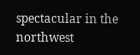spectacular in the northwest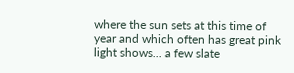where the sun sets at this time of year and which often has great pink light shows... a few slate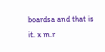boardsa and that is it. x m.r